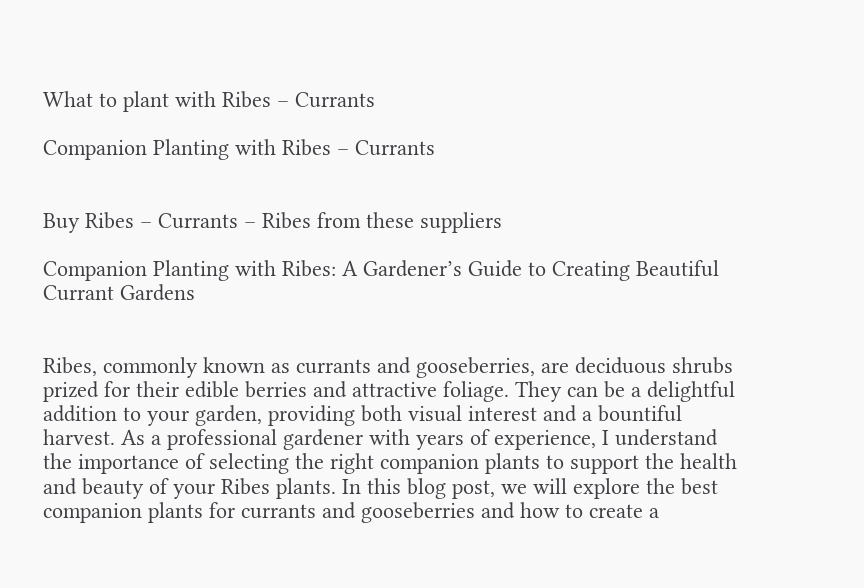What to plant with Ribes – Currants

Companion Planting with Ribes – Currants


Buy Ribes – Currants – Ribes from these suppliers

Companion Planting with Ribes: A Gardener’s Guide to Creating Beautiful Currant Gardens


Ribes, commonly known as currants and gooseberries, are deciduous shrubs prized for their edible berries and attractive foliage. They can be a delightful addition to your garden, providing both visual interest and a bountiful harvest. As a professional gardener with years of experience, I understand the importance of selecting the right companion plants to support the health and beauty of your Ribes plants. In this blog post, we will explore the best companion plants for currants and gooseberries and how to create a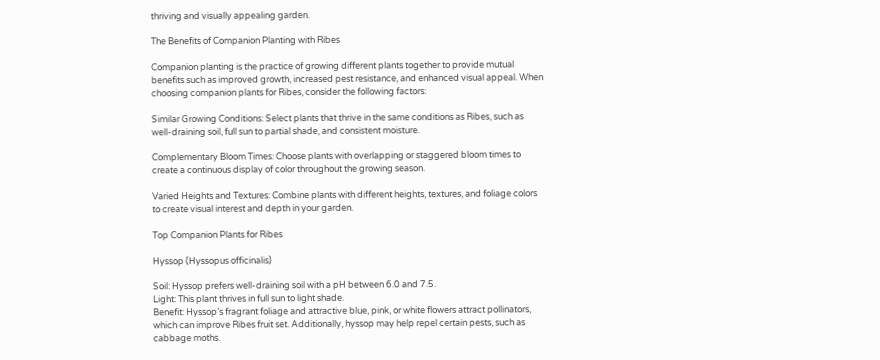thriving and visually appealing garden.

The Benefits of Companion Planting with Ribes

Companion planting is the practice of growing different plants together to provide mutual benefits such as improved growth, increased pest resistance, and enhanced visual appeal. When choosing companion plants for Ribes, consider the following factors:

Similar Growing Conditions: Select plants that thrive in the same conditions as Ribes, such as well-draining soil, full sun to partial shade, and consistent moisture.

Complementary Bloom Times: Choose plants with overlapping or staggered bloom times to create a continuous display of color throughout the growing season.

Varied Heights and Textures: Combine plants with different heights, textures, and foliage colors to create visual interest and depth in your garden.

Top Companion Plants for Ribes

Hyssop (Hyssopus officinalis)

Soil: Hyssop prefers well-draining soil with a pH between 6.0 and 7.5.
Light: This plant thrives in full sun to light shade.
Benefit: Hyssop’s fragrant foliage and attractive blue, pink, or white flowers attract pollinators, which can improve Ribes fruit set. Additionally, hyssop may help repel certain pests, such as cabbage moths.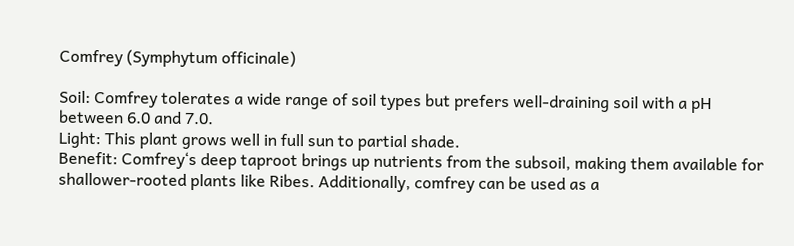Comfrey (Symphytum officinale)

Soil: Comfrey tolerates a wide range of soil types but prefers well-draining soil with a pH between 6.0 and 7.0.
Light: This plant grows well in full sun to partial shade.
Benefit: Comfrey‘s deep taproot brings up nutrients from the subsoil, making them available for shallower-rooted plants like Ribes. Additionally, comfrey can be used as a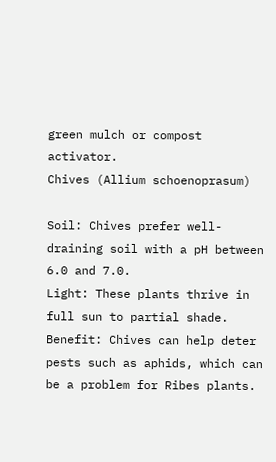green mulch or compost activator.
Chives (Allium schoenoprasum)

Soil: Chives prefer well-draining soil with a pH between 6.0 and 7.0.
Light: These plants thrive in full sun to partial shade.
Benefit: Chives can help deter pests such as aphids, which can be a problem for Ribes plants.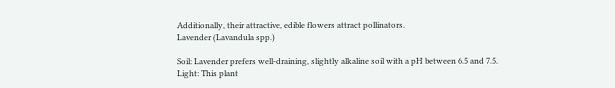Additionally, their attractive, edible flowers attract pollinators.
Lavender (Lavandula spp.)

Soil: Lavender prefers well-draining, slightly alkaline soil with a pH between 6.5 and 7.5.
Light: This plant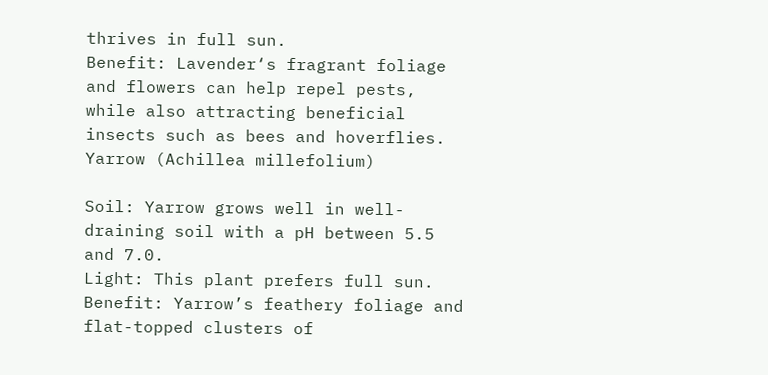thrives in full sun.
Benefit: Lavender‘s fragrant foliage and flowers can help repel pests, while also attracting beneficial insects such as bees and hoverflies.
Yarrow (Achillea millefolium)

Soil: Yarrow grows well in well-draining soil with a pH between 5.5 and 7.0.
Light: This plant prefers full sun.
Benefit: Yarrow’s feathery foliage and flat-topped clusters of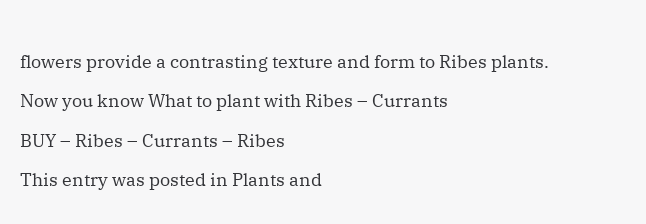flowers provide a contrasting texture and form to Ribes plants.

Now you know What to plant with Ribes – Currants

BUY – Ribes – Currants – Ribes

This entry was posted in Plants and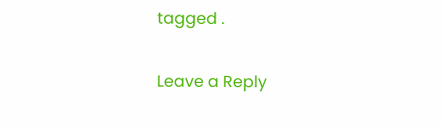tagged .

Leave a Reply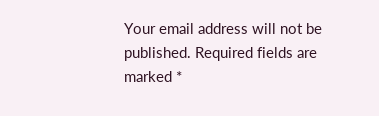Your email address will not be published. Required fields are marked *